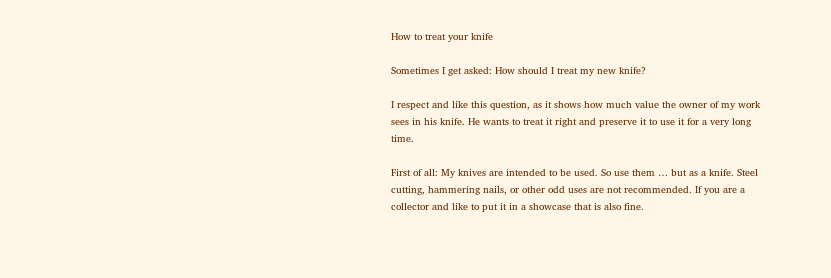How to treat your knife

Sometimes I get asked: How should I treat my new knife?

I respect and like this question, as it shows how much value the owner of my work sees in his knife. He wants to treat it right and preserve it to use it for a very long time.

First of all: My knives are intended to be used. So use them … but as a knife. Steel cutting, hammering nails, or other odd uses are not recommended. If you are a collector and like to put it in a showcase that is also fine.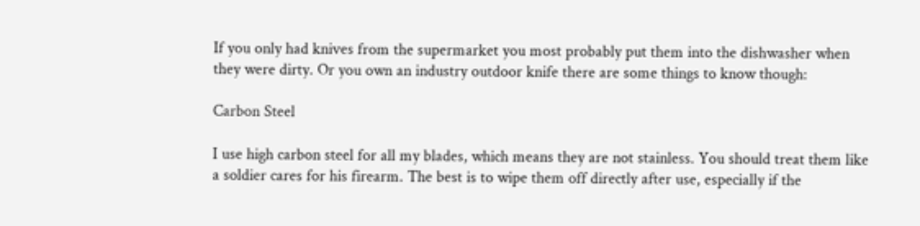If you only had knives from the supermarket you most probably put them into the dishwasher when they were dirty. Or you own an industry outdoor knife there are some things to know though:

Carbon Steel

I use high carbon steel for all my blades, which means they are not stainless. You should treat them like a soldier cares for his firearm. The best is to wipe them off directly after use, especially if the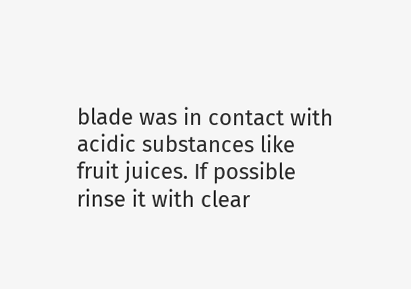blade was in contact with acidic substances like fruit juices. If possible rinse it with clear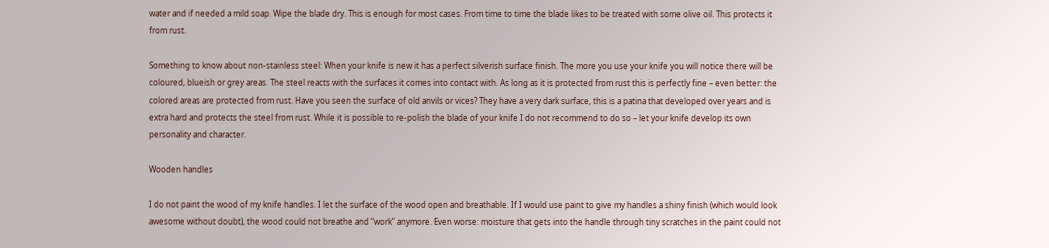water and if needed a mild soap. Wipe the blade dry. This is enough for most cases. From time to time the blade likes to be treated with some olive oil. This protects it from rust.

Something to know about non-stainless steel: When your knife is new it has a perfect silverish surface finish. The more you use your knife you will notice there will be coloured, blueish or grey areas. The steel reacts with the surfaces it comes into contact with. As long as it is protected from rust this is perfectly fine – even better: the colored areas are protected from rust. Have you seen the surface of old anvils or vices? They have a very dark surface, this is a patina that developed over years and is extra hard and protects the steel from rust. While it is possible to re-polish the blade of your knife I do not recommend to do so – let your knife develop its own personality and character.

Wooden handles

I do not paint the wood of my knife handles. I let the surface of the wood open and breathable. If I would use paint to give my handles a shiny finish (which would look awesome without doubt), the wood could not breathe and “work” anymore. Even worse: moisture that gets into the handle through tiny scratches in the paint could not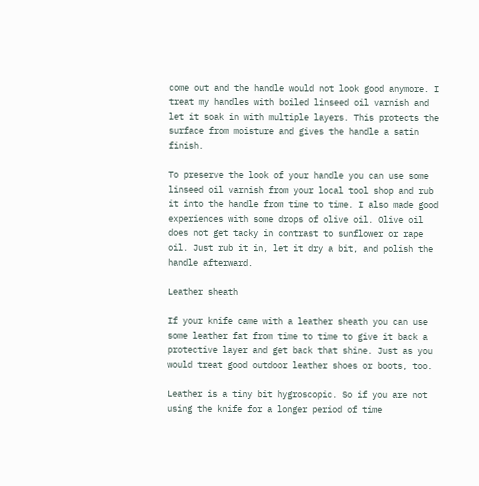come out and the handle would not look good anymore. I treat my handles with boiled linseed oil varnish and let it soak in with multiple layers. This protects the surface from moisture and gives the handle a satin finish.

To preserve the look of your handle you can use some linseed oil varnish from your local tool shop and rub it into the handle from time to time. I also made good experiences with some drops of olive oil. Olive oil does not get tacky in contrast to sunflower or rape oil. Just rub it in, let it dry a bit, and polish the handle afterward.

Leather sheath

If your knife came with a leather sheath you can use some leather fat from time to time to give it back a protective layer and get back that shine. Just as you would treat good outdoor leather shoes or boots, too.

Leather is a tiny bit hygroscopic. So if you are not using the knife for a longer period of time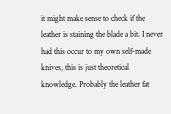it might make sense to check if the leather is staining the blade a bit. I never had this occur to my own self-made knives, this is just theoretical knowledge. Probably the leather fat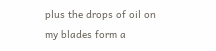plus the drops of oil on my blades form a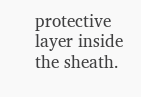protective layer inside the sheath.